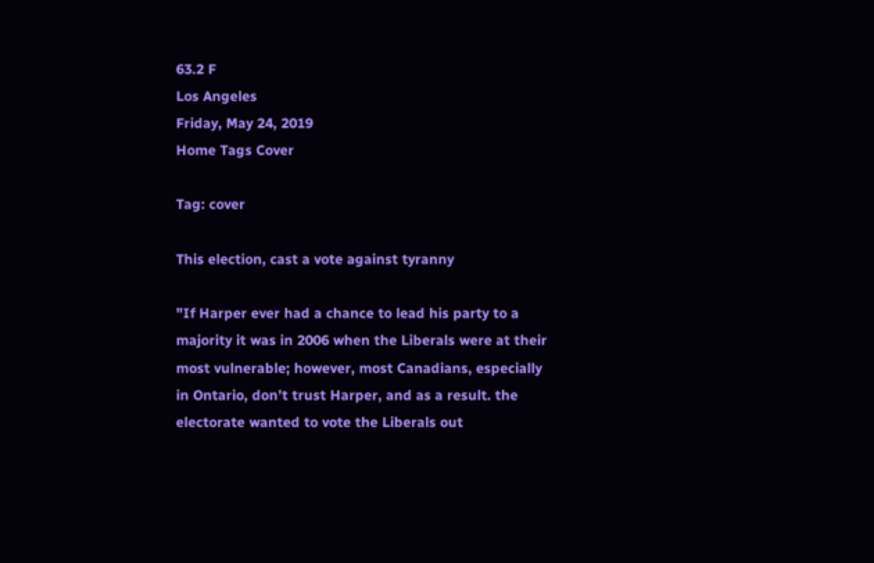63.2 F
Los Angeles
Friday, May 24, 2019
Home Tags Cover

Tag: cover

This election, cast a vote against tyranny

"If Harper ever had a chance to lead his party to a majority it was in 2006 when the Liberals were at their most vulnerable; however, most Canadians, especially in Ontario, don’t trust Harper, and as a result. the electorate wanted to vote the Liberals out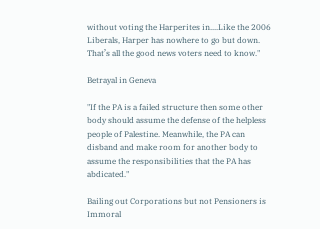without voting the Harperites in....Like the 2006 Liberals, Harper has nowhere to go but down. That’s all the good news voters need to know."

Betrayal in Geneva

"If the PA is a failed structure then some other body should assume the defense of the helpless people of Palestine. Meanwhile, the PA can disband and make room for another body to assume the responsibilities that the PA has abdicated."

Bailing out Corporations but not Pensioners is Immoral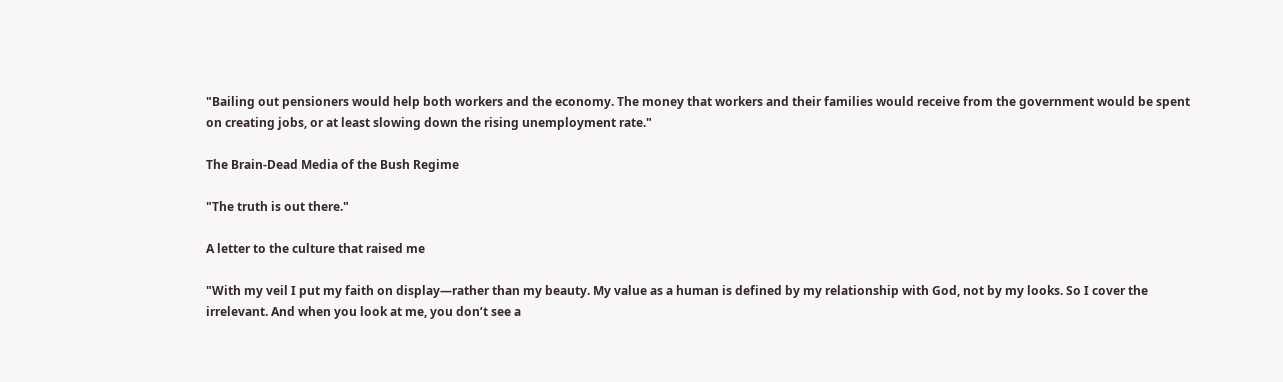"Bailing out pensioners would help both workers and the economy. The money that workers and their families would receive from the government would be spent on creating jobs, or at least slowing down the rising unemployment rate."

The Brain-Dead Media of the Bush Regime

"The truth is out there."

A letter to the culture that raised me

"With my veil I put my faith on display—rather than my beauty. My value as a human is defined by my relationship with God, not by my looks. So I cover the irrelevant. And when you look at me, you don’t see a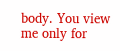body. You view me only for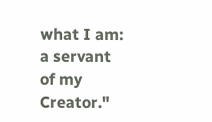what I am: a servant of my Creator."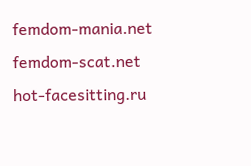femdom-mania.net femdom-scat.net hot-facesitting.ru